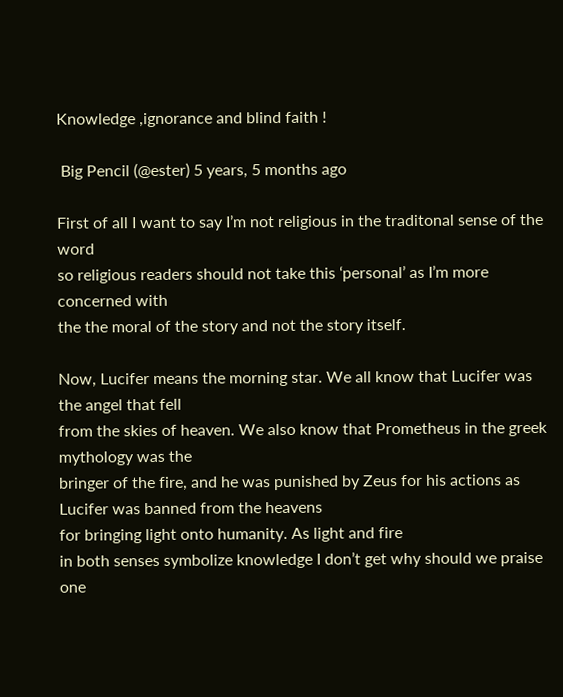Knowledge ,ignorance and blind faith !

 Big Pencil (@ester) 5 years, 5 months ago

First of all I want to say I’m not religious in the traditonal sense of the word
so religious readers should not take this ‘personal’ as I’m more concerned with
the the moral of the story and not the story itself.

Now, Lucifer means the morning star. We all know that Lucifer was the angel that fell
from the skies of heaven. We also know that Prometheus in the greek mythology was the
bringer of the fire, and he was punished by Zeus for his actions as Lucifer was banned from the heavens
for bringing light onto humanity. As light and fire
in both senses symbolize knowledge I don’t get why should we praise one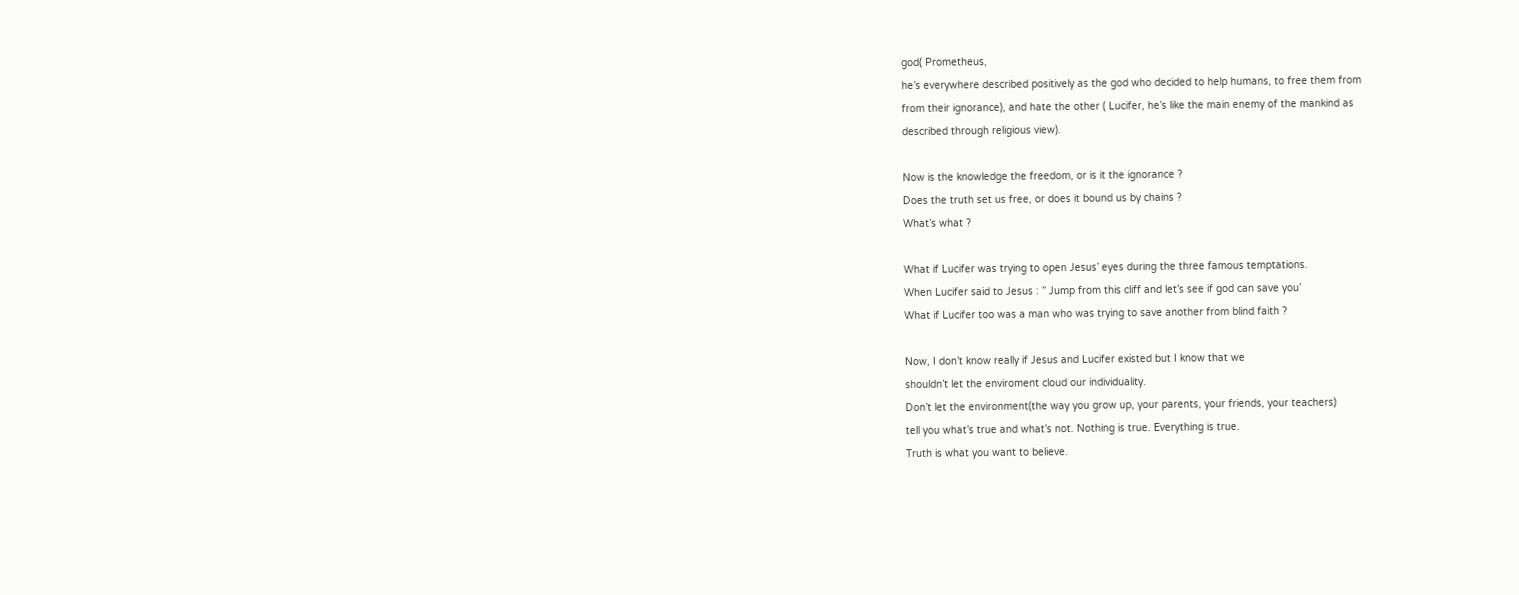god( Prometheus,
he’s everywhere described positively as the god who decided to help humans, to free them from
from their ignorance), and hate the other ( Lucifer, he’s like the main enemy of the mankind as
described through religious view).

Now is the knowledge the freedom, or is it the ignorance ?
Does the truth set us free, or does it bound us by chains ?
What’s what ?

What if Lucifer was trying to open Jesus’ eyes during the three famous temptations.
When Lucifer said to Jesus : ” Jump from this cliff and let’s see if god can save you’
What if Lucifer too was a man who was trying to save another from blind faith ?

Now, I don’t know really if Jesus and Lucifer existed but I know that we
shouldn’t let the enviroment cloud our individuality.
Don’t let the environment(the way you grow up, your parents, your friends, your teachers)
tell you what’s true and what’s not. Nothing is true. Everything is true.
Truth is what you want to believe.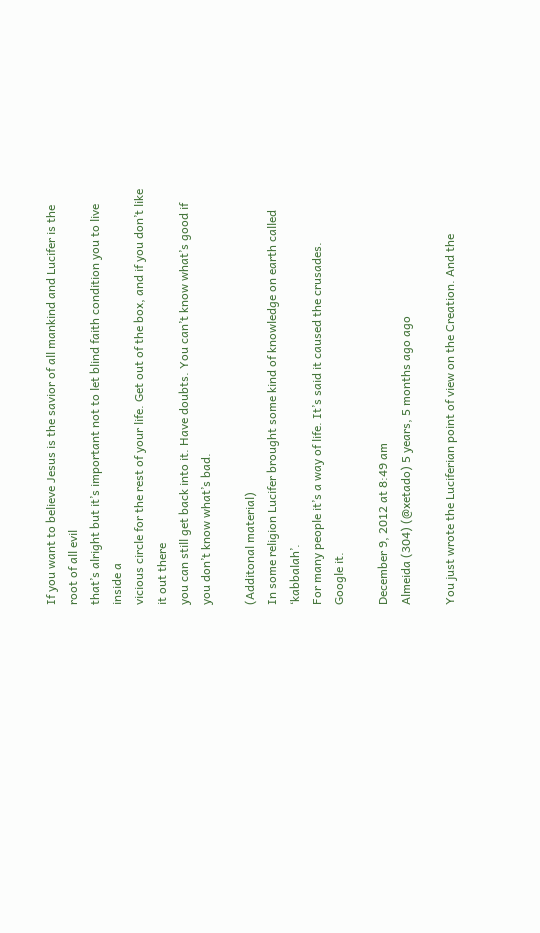If you want to believe Jesus is the savior of all mankind and Lucifer is the root of all evil
that’s alright but it’s important not to let blind faith condition you to live inside a
vicious circle for the rest of your life. Get out of the box, and if you don’t like it out there
you can still get back into it. Have doubts. You can’t know what’s good if you don’t know what’s bad.

(Additonal material)
In some religion Lucifer brought some kind of knowledge on earth called ‘kabbalah’.
For many people it’s a way of life. It’s said it caused the crusades.
Google it.

December 9, 2012 at 8:49 am
Almeida (304) (@xetado) 5 years, 5 months ago ago

You just wrote the Luciferian point of view on the Creation. And the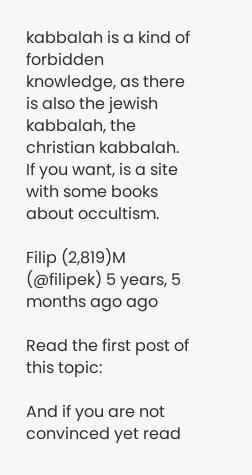kabbalah is a kind of forbidden knowledge, as there is also the jewish kabbalah, the christian kabbalah. If you want, is a site with some books about occultism.

Filip (2,819)M (@filipek) 5 years, 5 months ago ago

Read the first post of this topic:

And if you are not convinced yet read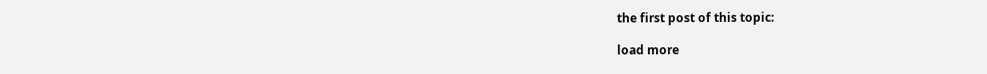the first post of this topic:

load more